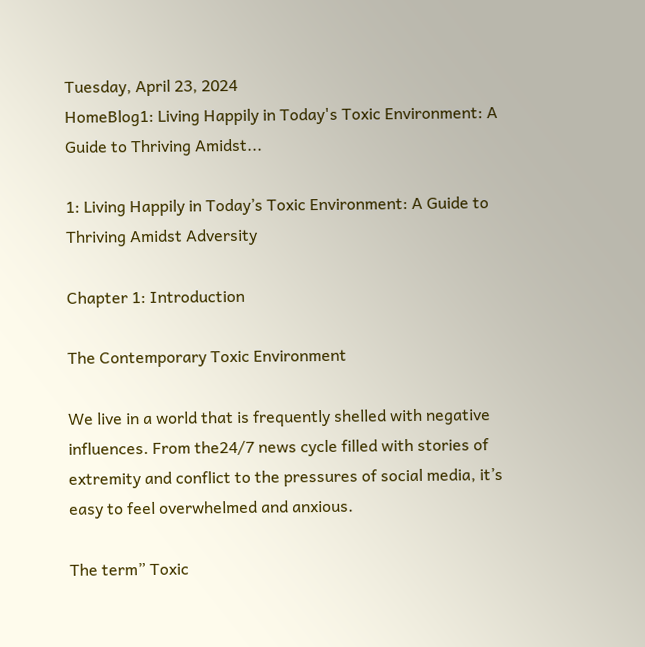Tuesday, April 23, 2024
HomeBlog1: Living Happily in Today's Toxic Environment: A Guide to Thriving Amidst...

1: Living Happily in Today’s Toxic Environment: A Guide to Thriving Amidst Adversity

Chapter 1: Introduction

The Contemporary Toxic Environment

We live in a world that is frequently shelled with negative influences. From the24/7 news cycle filled with stories of extremity and conflict to the pressures of social media, it’s easy to feel overwhelmed and anxious.

The term” Toxic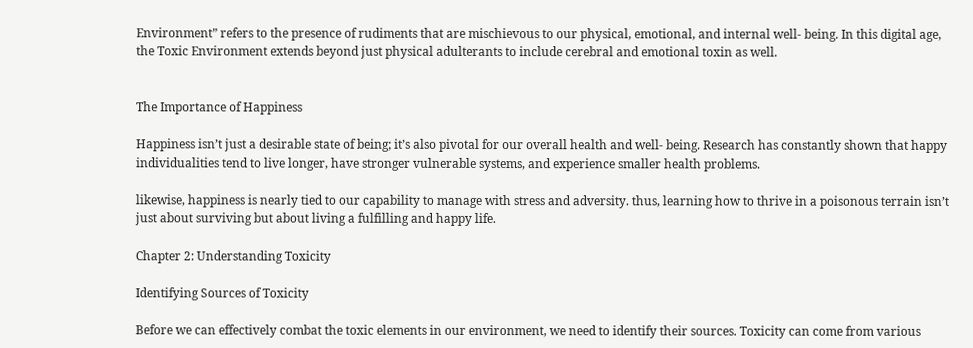Environment” refers to the presence of rudiments that are mischievous to our physical, emotional, and internal well- being. In this digital age, the Toxic Environment extends beyond just physical adulterants to include cerebral and emotional toxin as well.


The Importance of Happiness

Happiness isn’t just a desirable state of being; it’s also pivotal for our overall health and well- being. Research has constantly shown that happy individualities tend to live longer, have stronger vulnerable systems, and experience smaller health problems.

likewise, happiness is nearly tied to our capability to manage with stress and adversity. thus, learning how to thrive in a poisonous terrain isn’t just about surviving but about living a fulfilling and happy life.

Chapter 2: Understanding Toxicity

Identifying Sources of Toxicity

Before we can effectively combat the toxic elements in our environment, we need to identify their sources. Toxicity can come from various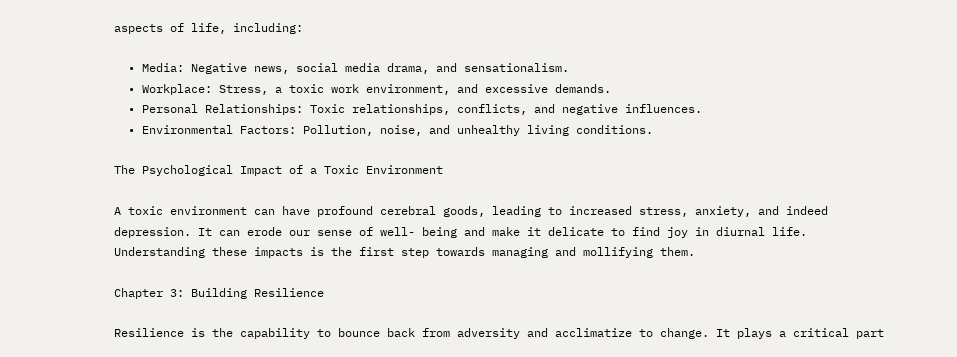aspects of life, including:

  • Media: Negative news, social media drama, and sensationalism.
  • Workplace: Stress, a toxic work environment, and excessive demands.
  • Personal Relationships: Toxic relationships, conflicts, and negative influences.
  • Environmental Factors: Pollution, noise, and unhealthy living conditions.

The Psychological Impact of a Toxic Environment

A toxic environment can have profound cerebral goods, leading to increased stress, anxiety, and indeed depression. It can erode our sense of well- being and make it delicate to find joy in diurnal life. Understanding these impacts is the first step towards managing and mollifying them.

Chapter 3: Building Resilience

Resilience is the capability to bounce back from adversity and acclimatize to change. It plays a critical part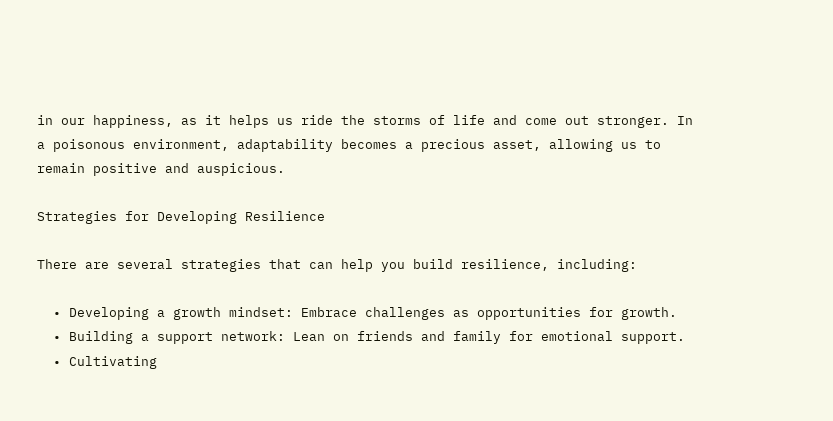in our happiness, as it helps us ride the storms of life and come out stronger. In a poisonous environment, adaptability becomes a precious asset, allowing us to remain positive and auspicious.

Strategies for Developing Resilience

There are several strategies that can help you build resilience, including:

  • Developing a growth mindset: Embrace challenges as opportunities for growth.
  • Building a support network: Lean on friends and family for emotional support.
  • Cultivating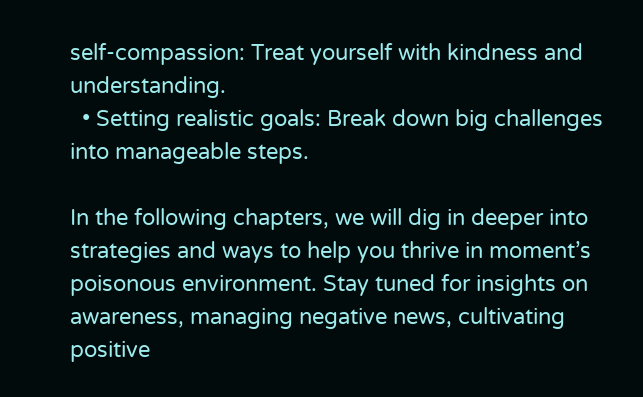self-compassion: Treat yourself with kindness and understanding.
  • Setting realistic goals: Break down big challenges into manageable steps.

In the following chapters, we will dig in deeper into strategies and ways to help you thrive in moment’s poisonous environment. Stay tuned for insights on awareness, managing negative news, cultivating positive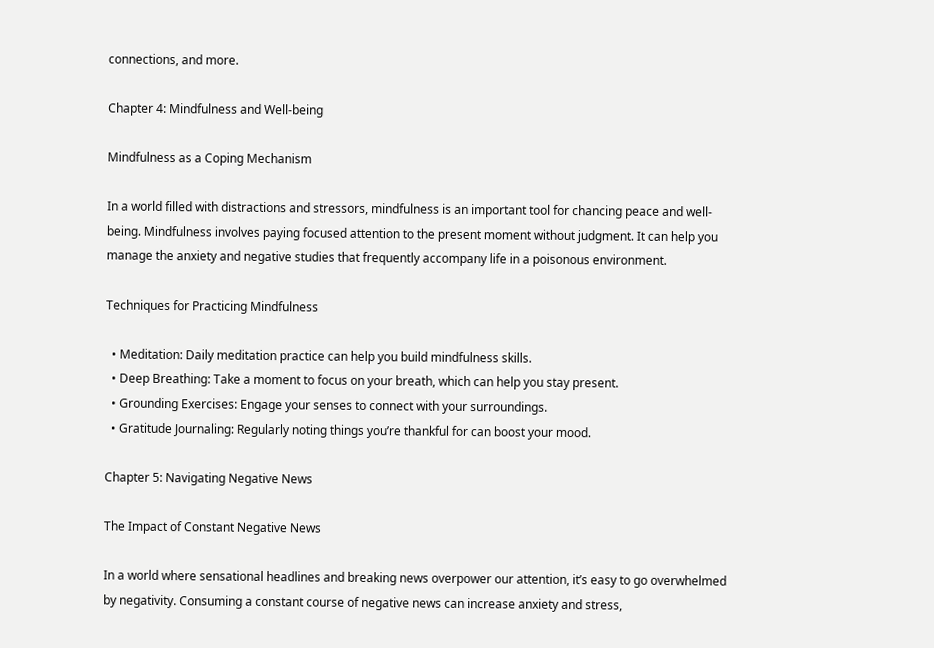connections, and more.

Chapter 4: Mindfulness and Well-being

Mindfulness as a Coping Mechanism

In a world filled with distractions and stressors, mindfulness is an important tool for chancing peace and well- being. Mindfulness involves paying focused attention to the present moment without judgment. It can help you manage the anxiety and negative studies that frequently accompany life in a poisonous environment.

Techniques for Practicing Mindfulness

  • Meditation: Daily meditation practice can help you build mindfulness skills.
  • Deep Breathing: Take a moment to focus on your breath, which can help you stay present.
  • Grounding Exercises: Engage your senses to connect with your surroundings.
  • Gratitude Journaling: Regularly noting things you’re thankful for can boost your mood.

Chapter 5: Navigating Negative News

The Impact of Constant Negative News

In a world where sensational headlines and breaking news overpower our attention, it’s easy to go overwhelmed by negativity. Consuming a constant course of negative news can increase anxiety and stress,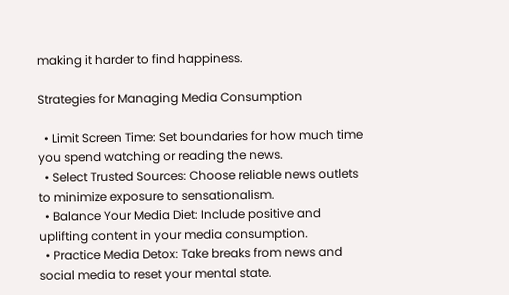making it harder to find happiness.

Strategies for Managing Media Consumption

  • Limit Screen Time: Set boundaries for how much time you spend watching or reading the news.
  • Select Trusted Sources: Choose reliable news outlets to minimize exposure to sensationalism.
  • Balance Your Media Diet: Include positive and uplifting content in your media consumption.
  • Practice Media Detox: Take breaks from news and social media to reset your mental state.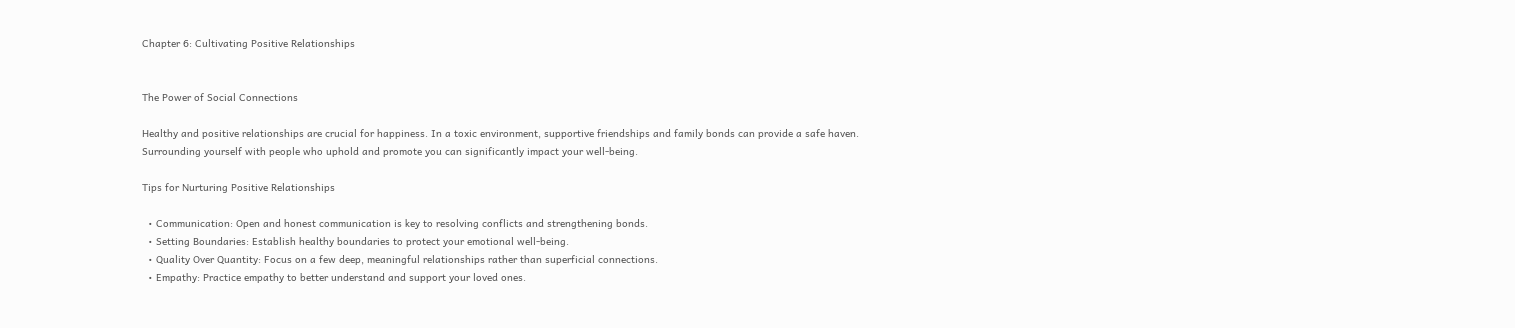Chapter 6: Cultivating Positive Relationships


The Power of Social Connections

Healthy and positive relationships are crucial for happiness. In a toxic environment, supportive friendships and family bonds can provide a safe haven. Surrounding yourself with people who uphold and promote you can significantly impact your well-being.

Tips for Nurturing Positive Relationships

  • Communication: Open and honest communication is key to resolving conflicts and strengthening bonds.
  • Setting Boundaries: Establish healthy boundaries to protect your emotional well-being.
  • Quality Over Quantity: Focus on a few deep, meaningful relationships rather than superficial connections.
  • Empathy: Practice empathy to better understand and support your loved ones.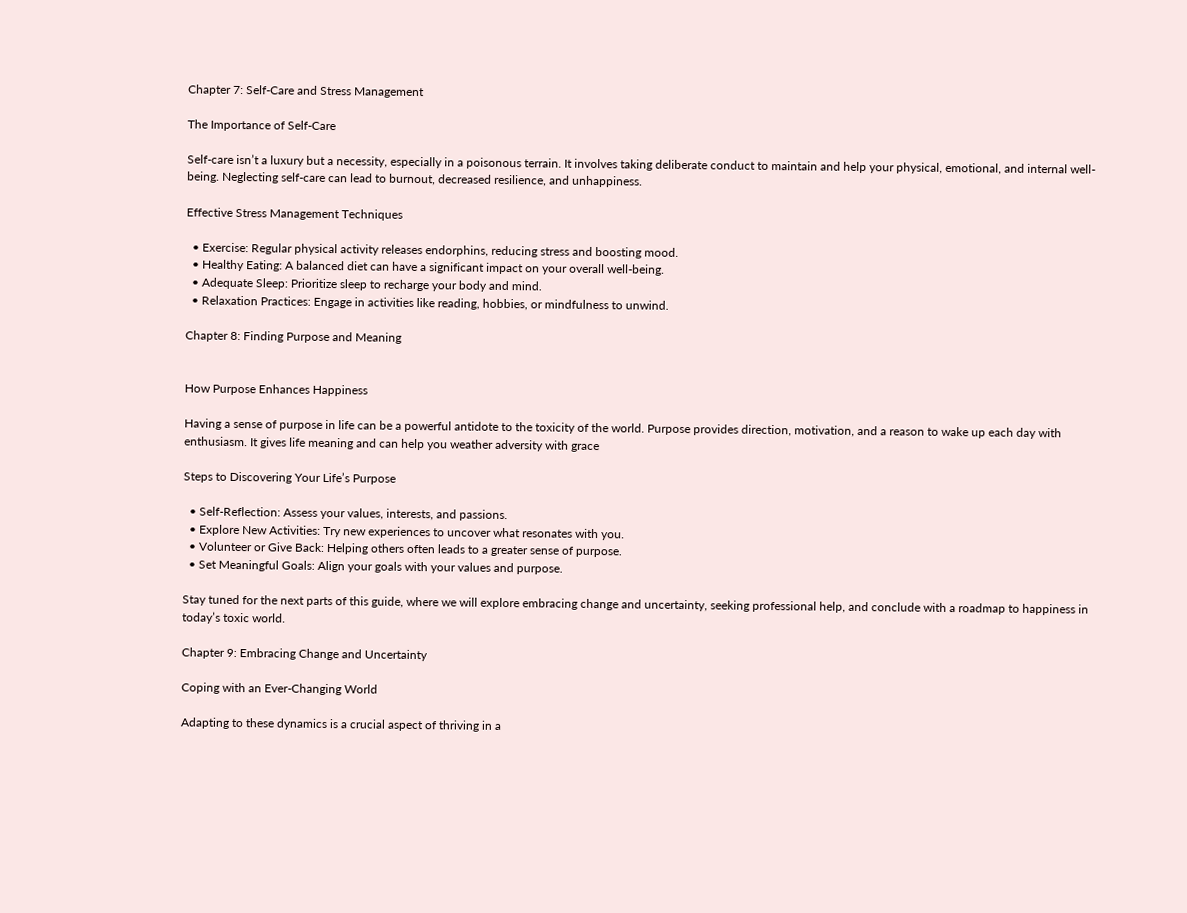Chapter 7: Self-Care and Stress Management

The Importance of Self-Care

Self-care isn’t a luxury but a necessity, especially in a poisonous terrain. It involves taking deliberate conduct to maintain and help your physical, emotional, and internal well- being. Neglecting self-care can lead to burnout, decreased resilience, and unhappiness.

Effective Stress Management Techniques

  • Exercise: Regular physical activity releases endorphins, reducing stress and boosting mood.
  • Healthy Eating: A balanced diet can have a significant impact on your overall well-being.
  • Adequate Sleep: Prioritize sleep to recharge your body and mind.
  • Relaxation Practices: Engage in activities like reading, hobbies, or mindfulness to unwind.

Chapter 8: Finding Purpose and Meaning


How Purpose Enhances Happiness

Having a sense of purpose in life can be a powerful antidote to the toxicity of the world. Purpose provides direction, motivation, and a reason to wake up each day with enthusiasm. It gives life meaning and can help you weather adversity with grace

Steps to Discovering Your Life’s Purpose

  • Self-Reflection: Assess your values, interests, and passions.
  • Explore New Activities: Try new experiences to uncover what resonates with you.
  • Volunteer or Give Back: Helping others often leads to a greater sense of purpose.
  • Set Meaningful Goals: Align your goals with your values and purpose.

Stay tuned for the next parts of this guide, where we will explore embracing change and uncertainty, seeking professional help, and conclude with a roadmap to happiness in today’s toxic world.

Chapter 9: Embracing Change and Uncertainty

Coping with an Ever-Changing World

Adapting to these dynamics is a crucial aspect of thriving in a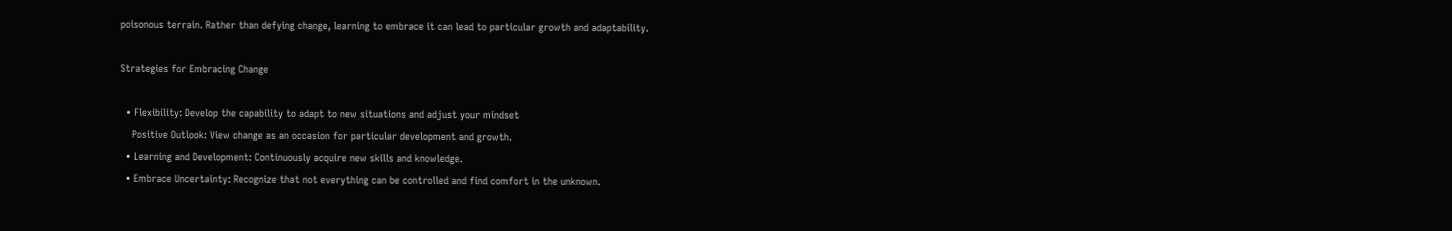poisonous terrain. Rather than defying change, learning to embrace it can lead to particular growth and adaptability.

Strategies for Embracing Change

  • Flexibility: Develop the capability to adapt to new situations and adjust your mindset
    Positive Outlook: View change as an occasion for particular development and growth.
  • Learning and Development: Continuously acquire new skills and knowledge.
  • Embrace Uncertainty: Recognize that not everything can be controlled and find comfort in the unknown.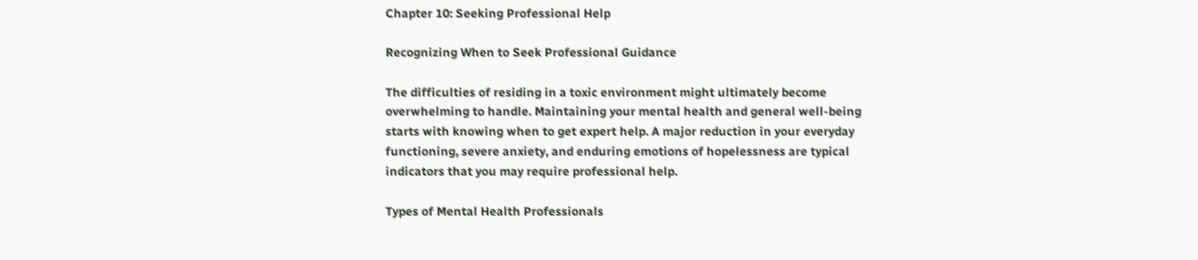Chapter 10: Seeking Professional Help

Recognizing When to Seek Professional Guidance

The difficulties of residing in a toxic environment might ultimately become overwhelming to handle. Maintaining your mental health and general well-being starts with knowing when to get expert help. A major reduction in your everyday functioning, severe anxiety, and enduring emotions of hopelessness are typical indicators that you may require professional help.

Types of Mental Health Professionals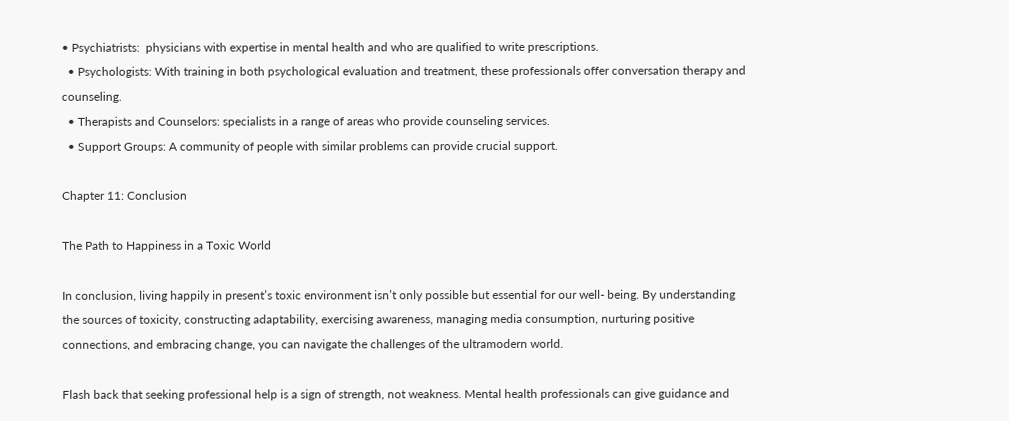• Psychiatrists:  physicians with expertise in mental health and who are qualified to write prescriptions.
  • Psychologists: With training in both psychological evaluation and treatment, these professionals offer conversation therapy and counseling.
  • Therapists and Counselors: specialists in a range of areas who provide counseling services.
  • Support Groups: A community of people with similar problems can provide crucial support.

Chapter 11: Conclusion

The Path to Happiness in a Toxic World

In conclusion, living happily in present’s toxic environment isn’t only possible but essential for our well- being. By understanding the sources of toxicity, constructing adaptability, exercising awareness, managing media consumption, nurturing positive connections, and embracing change, you can navigate the challenges of the ultramodern world.

Flash back that seeking professional help is a sign of strength, not weakness. Mental health professionals can give guidance and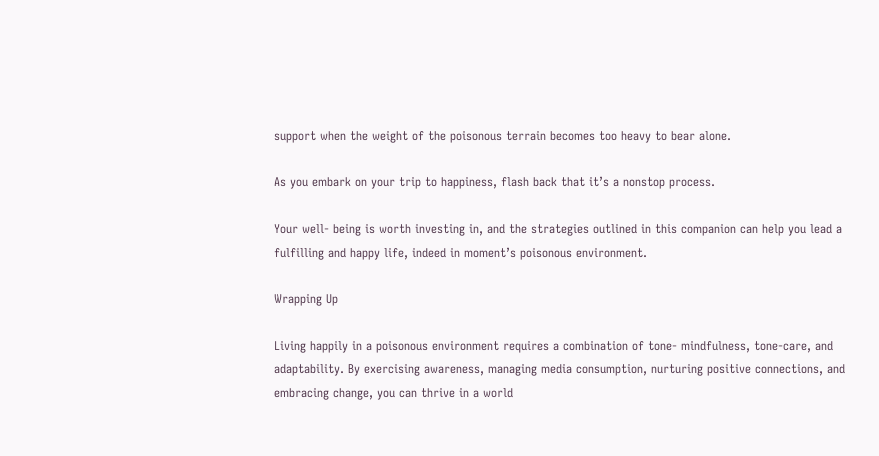support when the weight of the poisonous terrain becomes too heavy to bear alone.

As you embark on your trip to happiness, flash back that it’s a nonstop process.

Your well- being is worth investing in, and the strategies outlined in this companion can help you lead a fulfilling and happy life, indeed in moment’s poisonous environment.

Wrapping Up

Living happily in a poisonous environment requires a combination of tone- mindfulness, tone-care, and adaptability. By exercising awareness, managing media consumption, nurturing positive connections, and embracing change, you can thrive in a world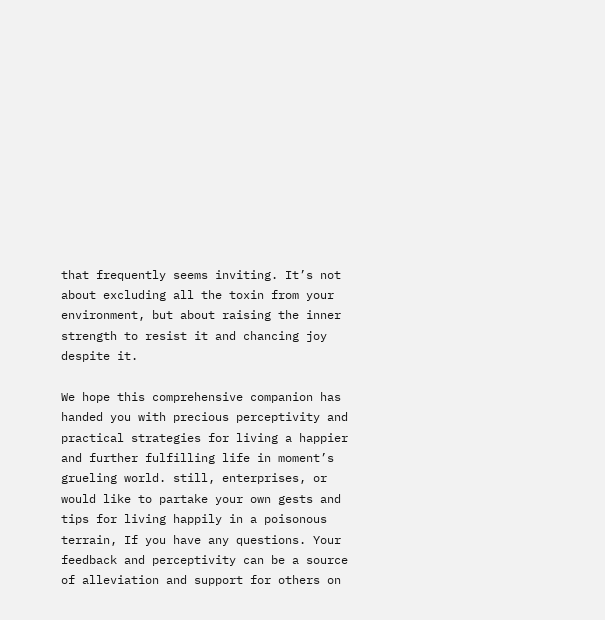that frequently seems inviting. It’s not about excluding all the toxin from your environment, but about raising the inner strength to resist it and chancing joy despite it.

We hope this comprehensive companion has handed you with precious perceptivity and practical strategies for living a happier and further fulfilling life in moment’s grueling world. still, enterprises, or would like to partake your own gests and tips for living happily in a poisonous terrain, If you have any questions. Your feedback and perceptivity can be a source of alleviation and support for others on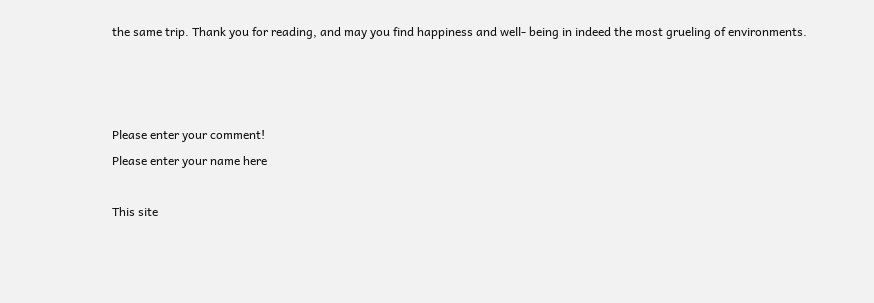the same trip. Thank you for reading, and may you find happiness and well- being in indeed the most grueling of environments.



Please enter your comment!
Please enter your name here

This site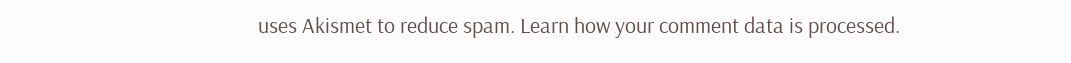uses Akismet to reduce spam. Learn how your comment data is processed.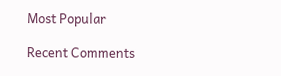Most Popular

Recent Comments